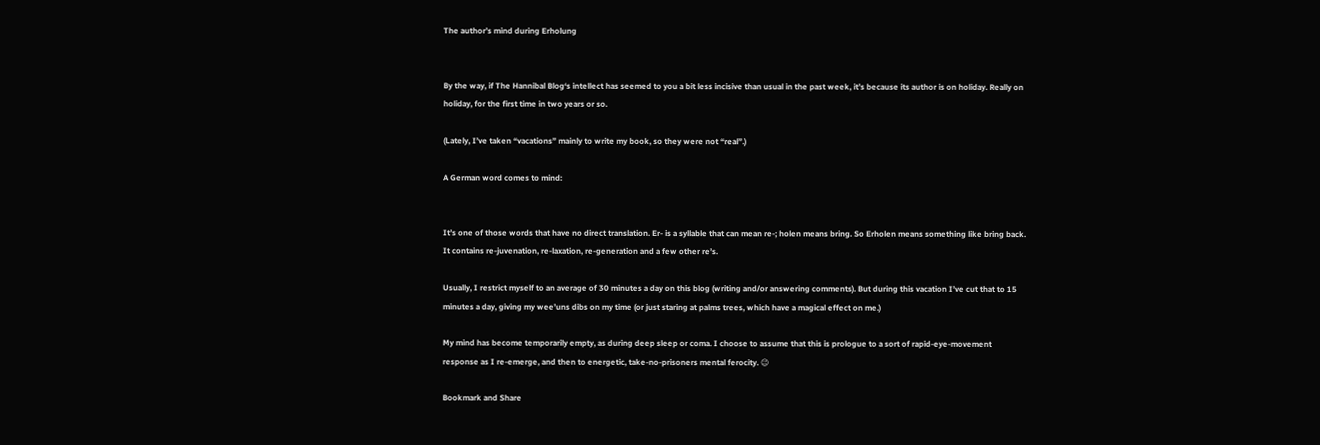The author’s mind during Erholung


By the way, if The Hannibal Blog‘s intellect has seemed to you a bit less incisive than usual in the past week, it’s because its author is on holiday. Really on holiday, for the first time in two years or so.

(Lately, I’ve taken “vacations” mainly to write my book, so they were not “real”.)

A German word comes to mind:


It’s one of those words that have no direct translation. Er- is a syllable that can mean re-; holen means bring. So Erholen means something like bring back. It contains re-juvenation, re-laxation, re-generation and a few other re’s.

Usually, I restrict myself to an average of 30 minutes a day on this blog (writing and/or answering comments). But during this vacation I’ve cut that to 15 minutes a day, giving my wee’uns dibs on my time (or just staring at palms trees, which have a magical effect on me.)

My mind has become temporarily empty, as during deep sleep or coma. I choose to assume that this is prologue to a sort of rapid-eye-movement response as I re-emerge, and then to energetic, take-no-prisoners mental ferocity. 😉

Bookmark and Share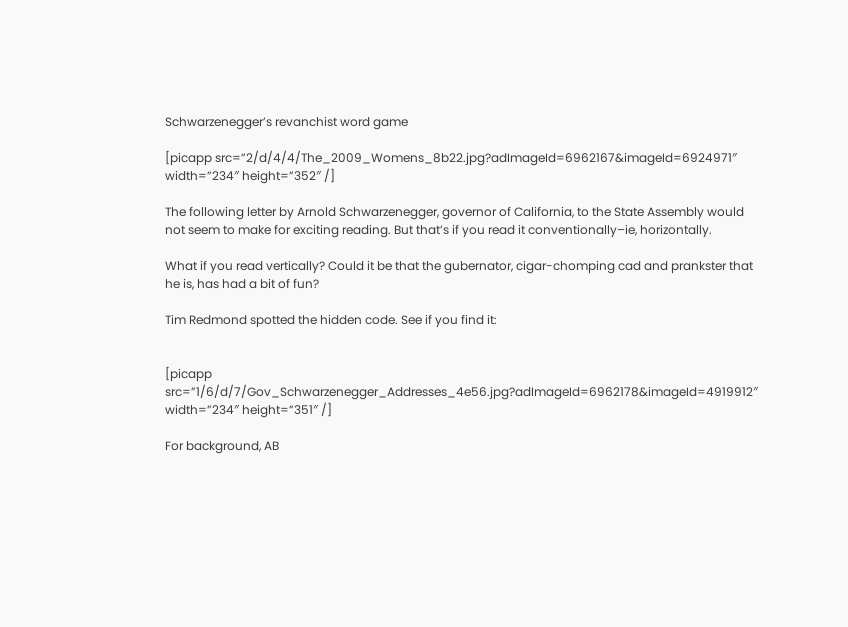Schwarzenegger’s revanchist word game

[picapp src=”2/d/4/4/The_2009_Womens_8b22.jpg?adImageId=6962167&imageId=6924971″ width=”234″ height=”352″ /]

The following letter by Arnold Schwarzenegger, governor of California, to the State Assembly would not seem to make for exciting reading. But that’s if you read it conventionally–ie, horizontally.

What if you read vertically? Could it be that the gubernator, cigar-chomping cad and prankster that he is, has had a bit of fun?

Tim Redmond spotted the hidden code. See if you find it:


[picapp src=”1/6/d/7/Gov_Schwarzenegger_Addresses_4e56.jpg?adImageId=6962178&imageId=4919912″ width=”234″ height=”351″ /]

For background, AB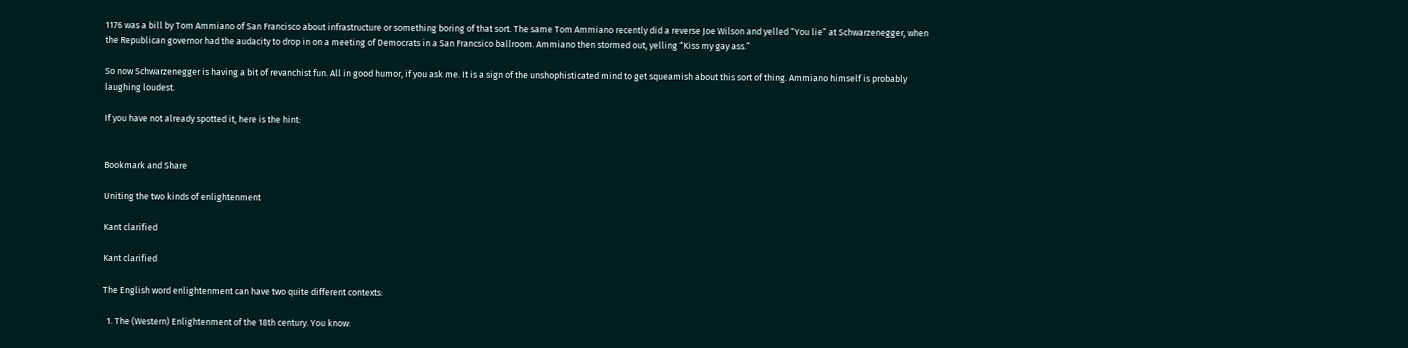1176 was a bill by Tom Ammiano of San Francisco about infrastructure or something boring of that sort. The same Tom Ammiano recently did a reverse Joe Wilson and yelled “You lie” at Schwarzenegger, when the Republican governor had the audacity to drop in on a meeting of Democrats in a San Francsico ballroom. Ammiano then stormed out, yelling “Kiss my gay ass.”

So now Schwarzenegger is having a bit of revanchist fun. All in good humor, if you ask me. It is a sign of the unshophisticated mind to get squeamish about this sort of thing. Ammiano himself is probably laughing loudest.

If you have not already spotted it, here is the hint:


Bookmark and Share

Uniting the two kinds of enlightenment

Kant clarified

Kant clarified

The English word enlightenment can have two quite different contexts:

  1. The (Western) Enlightenment of the 18th century. You know: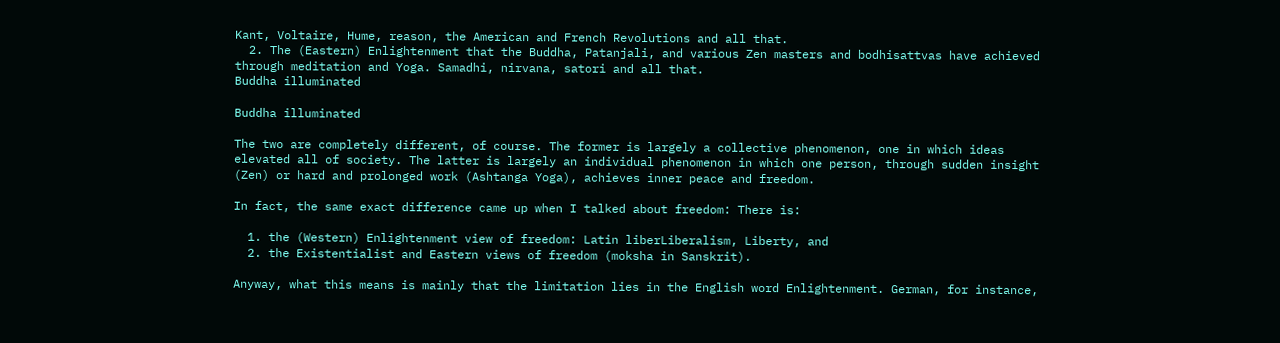Kant, Voltaire, Hume, reason, the American and French Revolutions and all that.
  2. The (Eastern) Enlightenment that the Buddha, Patanjali, and various Zen masters and bodhisattvas have achieved through meditation and Yoga. Samadhi, nirvana, satori and all that.
Buddha illuminated

Buddha illuminated

The two are completely different, of course. The former is largely a collective phenomenon, one in which ideas elevated all of society. The latter is largely an individual phenomenon in which one person, through sudden insight (Zen) or hard and prolonged work (Ashtanga Yoga), achieves inner peace and freedom.

In fact, the same exact difference came up when I talked about freedom: There is:

  1. the (Western) Enlightenment view of freedom: Latin liberLiberalism, Liberty, and
  2. the Existentialist and Eastern views of freedom (moksha in Sanskrit).

Anyway, what this means is mainly that the limitation lies in the English word Enlightenment. German, for instance,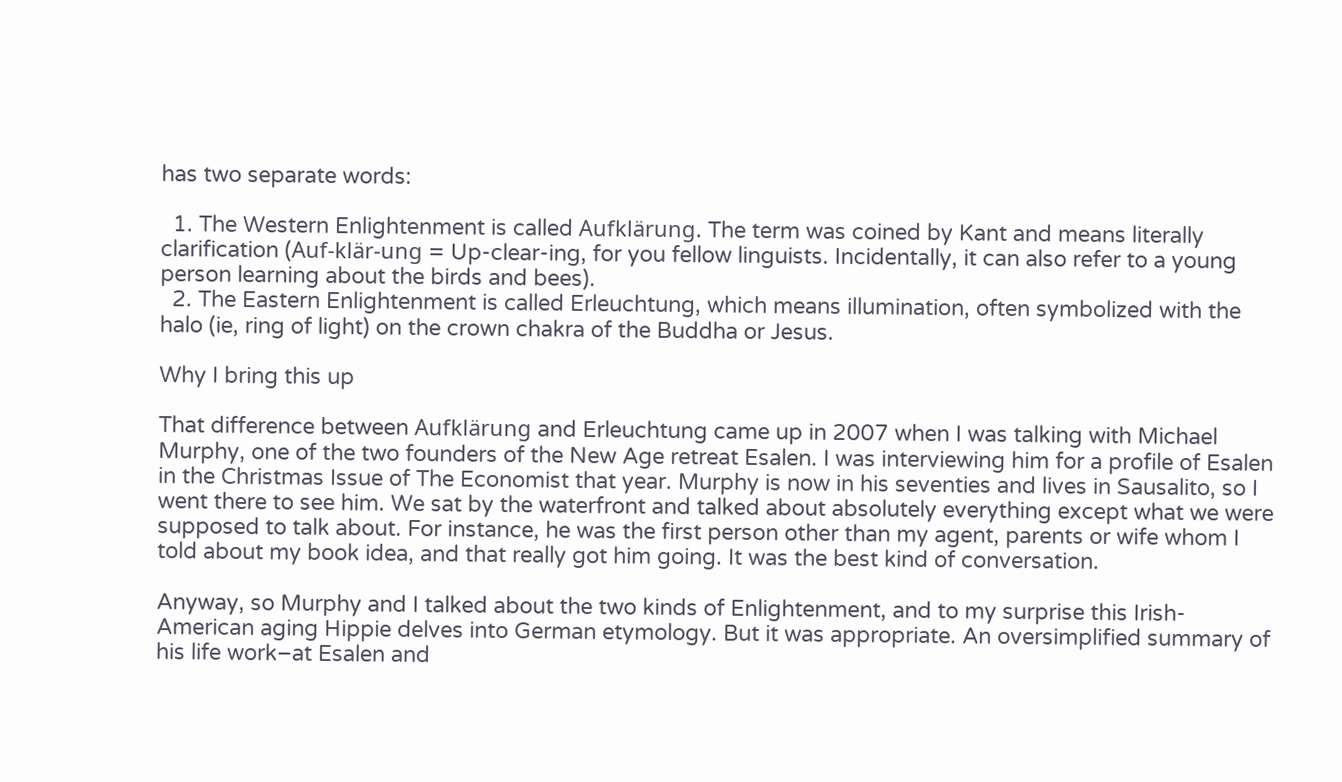has two separate words:

  1. The Western Enlightenment is called Aufklärung. The term was coined by Kant and means literally clarification (Auf-klär-ung = Up-clear-ing, for you fellow linguists. Incidentally, it can also refer to a young person learning about the birds and bees).
  2. The Eastern Enlightenment is called Erleuchtung, which means illumination, often symbolized with the halo (ie, ring of light) on the crown chakra of the Buddha or Jesus.

Why I bring this up

That difference between Aufklärung and Erleuchtung came up in 2007 when I was talking with Michael Murphy, one of the two founders of the New Age retreat Esalen. I was interviewing him for a profile of Esalen in the Christmas Issue of The Economist that year. Murphy is now in his seventies and lives in Sausalito, so I went there to see him. We sat by the waterfront and talked about absolutely everything except what we were supposed to talk about. For instance, he was the first person other than my agent, parents or wife whom I told about my book idea, and that really got him going. It was the best kind of conversation.

Anyway, so Murphy and I talked about the two kinds of Enlightenment, and to my surprise this Irish-American aging Hippie delves into German etymology. But it was appropriate. An oversimplified summary of his life work–at Esalen and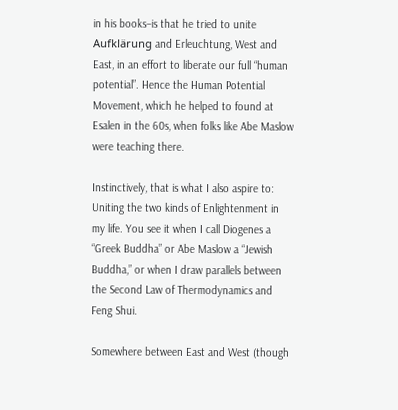in his books–is that he tried to unite Aufklärung and Erleuchtung, West and East, in an effort to liberate our full “human potential”. Hence the Human Potential Movement, which he helped to found at Esalen in the 60s, when folks like Abe Maslow were teaching there.

Instinctively, that is what I also aspire to: Uniting the two kinds of Enlightenment in my life. You see it when I call Diogenes a “Greek Buddha” or Abe Maslow a “Jewish Buddha,” or when I draw parallels between the Second Law of Thermodynamics and Feng Shui.

Somewhere between East and West (though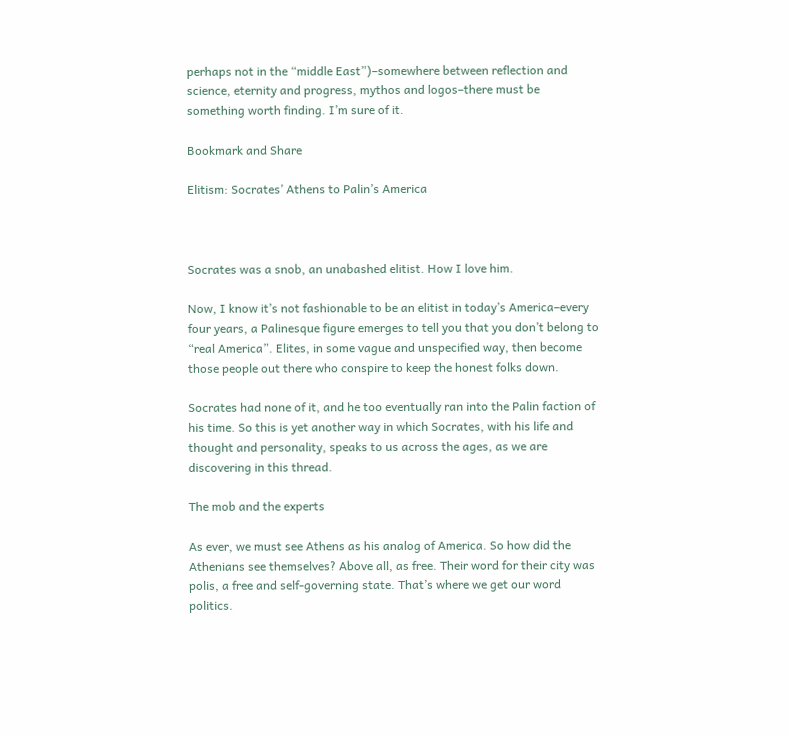perhaps not in the “middle East”)–somewhere between reflection and science, eternity and progress, mythos and logos–there must be something worth finding. I’m sure of it.

Bookmark and Share

Elitism: Socrates’ Athens to Palin’s America



Socrates was a snob, an unabashed elitist. How I love him.

Now, I know it’s not fashionable to be an elitist in today’s America–every four years, a Palinesque figure emerges to tell you that you don’t belong to “real America”. Elites, in some vague and unspecified way, then become those people out there who conspire to keep the honest folks down.

Socrates had none of it, and he too eventually ran into the Palin faction of his time. So this is yet another way in which Socrates, with his life and thought and personality, speaks to us across the ages, as we are discovering in this thread.

The mob and the experts

As ever, we must see Athens as his analog of America. So how did the Athenians see themselves? Above all, as free. Their word for their city was polis, a free and self-governing state. That’s where we get our word politics.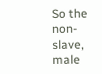So the non-slave, male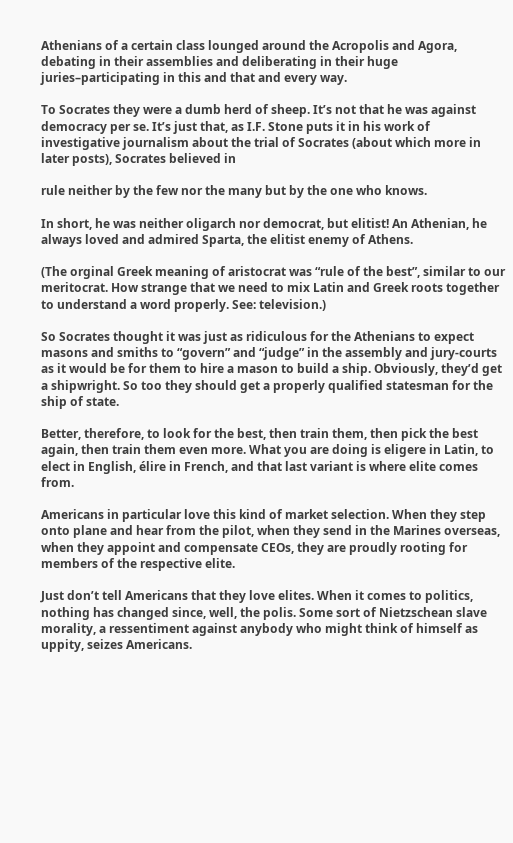Athenians of a certain class lounged around the Acropolis and Agora, debating in their assemblies and deliberating in their huge juries–participating in this and that and every way.

To Socrates they were a dumb herd of sheep. It’s not that he was against democracy per se. It’s just that, as I.F. Stone puts it in his work of investigative journalism about the trial of Socrates (about which more in later posts), Socrates believed in

rule neither by the few nor the many but by the one who knows.

In short, he was neither oligarch nor democrat, but elitist! An Athenian, he always loved and admired Sparta, the elitist enemy of Athens.

(The orginal Greek meaning of aristocrat was “rule of the best”, similar to our meritocrat. How strange that we need to mix Latin and Greek roots together to understand a word properly. See: television.)

So Socrates thought it was just as ridiculous for the Athenians to expect masons and smiths to “govern” and “judge” in the assembly and jury-courts as it would be for them to hire a mason to build a ship. Obviously, they’d get a shipwright. So too they should get a properly qualified statesman for the ship of state.

Better, therefore, to look for the best, then train them, then pick the best again, then train them even more. What you are doing is eligere in Latin, to elect in English, élire in French, and that last variant is where elite comes from.

Americans in particular love this kind of market selection. When they step onto plane and hear from the pilot, when they send in the Marines overseas, when they appoint and compensate CEOs, they are proudly rooting for members of the respective elite.

Just don’t tell Americans that they love elites. When it comes to politics, nothing has changed since, well, the polis. Some sort of Nietzschean slave morality, a ressentiment against anybody who might think of himself as uppity, seizes Americans.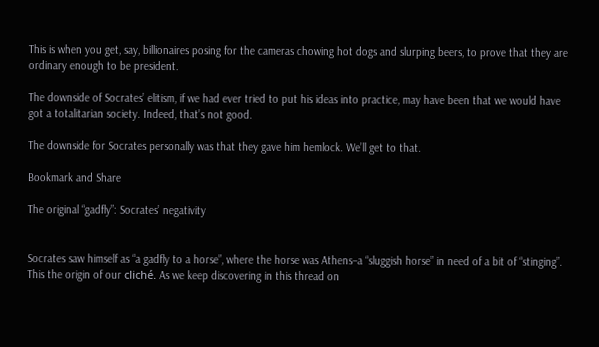This is when you get, say, billionaires posing for the cameras chowing hot dogs and slurping beers, to prove that they are ordinary enough to be president.

The downside of Socrates’ elitism, if we had ever tried to put his ideas into practice, may have been that we would have got a totalitarian society. Indeed, that’s not good.

The downside for Socrates personally was that they gave him hemlock. We’ll get to that.

Bookmark and Share

The original “gadfly”: Socrates’ negativity


Socrates saw himself as “a gadfly to a horse”, where the horse was Athens–a “sluggish horse” in need of a bit of “stinging”. This the origin of our cliché. As we keep discovering in this thread on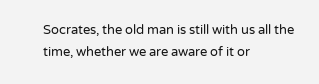Socrates, the old man is still with us all the time, whether we are aware of it or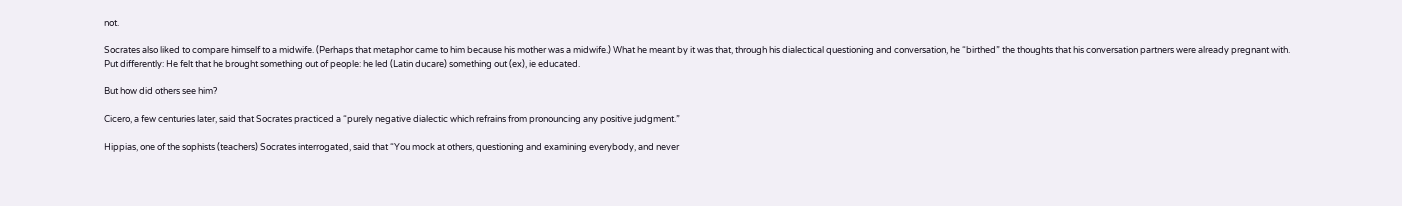not.

Socrates also liked to compare himself to a midwife. (Perhaps that metaphor came to him because his mother was a midwife.) What he meant by it was that, through his dialectical questioning and conversation, he “birthed” the thoughts that his conversation partners were already pregnant with. Put differently: He felt that he brought something out of people: he led (Latin ducare) something out (ex), ie educated.

But how did others see him?

Cicero, a few centuries later, said that Socrates practiced a “purely negative dialectic which refrains from pronouncing any positive judgment.”

Hippias, one of the sophists (teachers) Socrates interrogated, said that “You mock at others, questioning and examining everybody, and never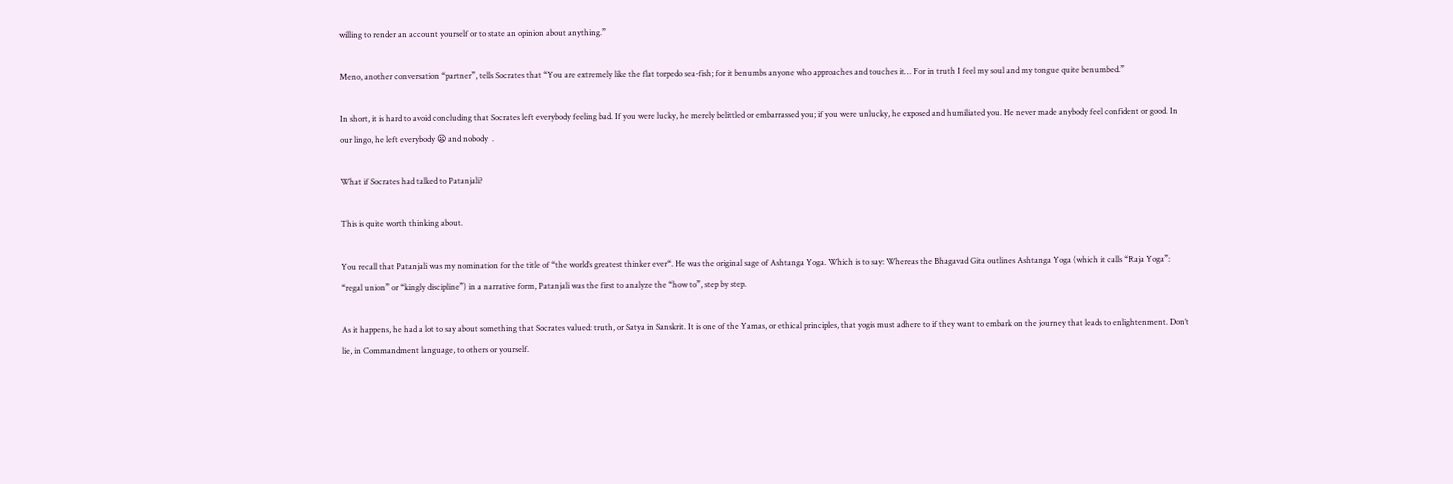willing to render an account yourself or to state an opinion about anything.”

Meno, another conversation “partner”, tells Socrates that “You are extremely like the flat torpedo sea-fish; for it benumbs anyone who approaches and touches it… For in truth I feel my soul and my tongue quite benumbed.”

In short, it is hard to avoid concluding that Socrates left everybody feeling bad. If you were lucky, he merely belittled or embarrassed you; if you were unlucky, he exposed and humiliated you. He never made anybody feel confident or good. In our lingo, he left everybody 😦 and nobody  .

What if Socrates had talked to Patanjali?

This is quite worth thinking about.

You recall that Patanjali was my nomination for the title of “the world’s greatest thinker ever“. He was the original sage of Ashtanga Yoga. Which is to say: Whereas the Bhagavad Gita outlines Ashtanga Yoga (which it calls “Raja Yoga”: “regal union” or “kingly discipline”) in a narrative form, Patanjali was the first to analyze the “how to”, step by step.

As it happens, he had a lot to say about something that Socrates valued: truth, or Satya in Sanskrit. It is one of the Yamas, or ethical principles, that yogis must adhere to if they want to embark on the journey that leads to enlightenment. Don’t lie, in Commandment language, to others or yourself.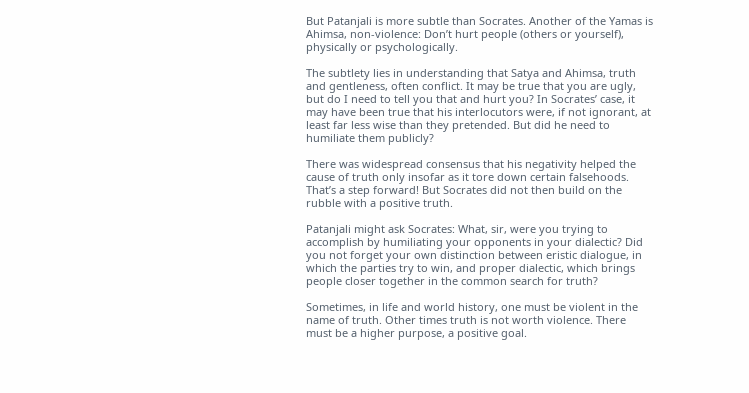But Patanjali is more subtle than Socrates. Another of the Yamas is Ahimsa, non-violence: Don’t hurt people (others or yourself), physically or psychologically.

The subtlety lies in understanding that Satya and Ahimsa, truth and gentleness, often conflict. It may be true that you are ugly, but do I need to tell you that and hurt you? In Socrates’ case, it may have been true that his interlocutors were, if not ignorant, at least far less wise than they pretended. But did he need to humiliate them publicly?

There was widespread consensus that his negativity helped the cause of truth only insofar as it tore down certain falsehoods. That’s a step forward! But Socrates did not then build on the rubble with a positive truth.

Patanjali might ask Socrates: What, sir, were you trying to accomplish by humiliating your opponents in your dialectic? Did you not forget your own distinction between eristic dialogue, in which the parties try to win, and proper dialectic, which brings people closer together in the common search for truth?

Sometimes, in life and world history, one must be violent in the name of truth. Other times truth is not worth violence. There must be a higher purpose, a positive goal.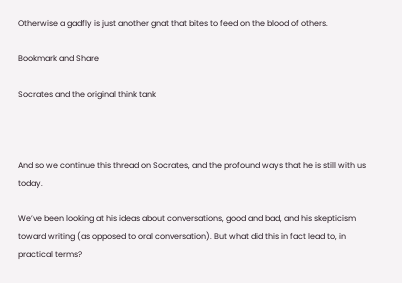Otherwise a gadfly is just another gnat that bites to feed on the blood of others.

Bookmark and Share

Socrates and the original think tank



And so we continue this thread on Socrates, and the profound ways that he is still with us today.

We’ve been looking at his ideas about conversations, good and bad, and his skepticism toward writing (as opposed to oral conversation). But what did this in fact lead to, in practical terms?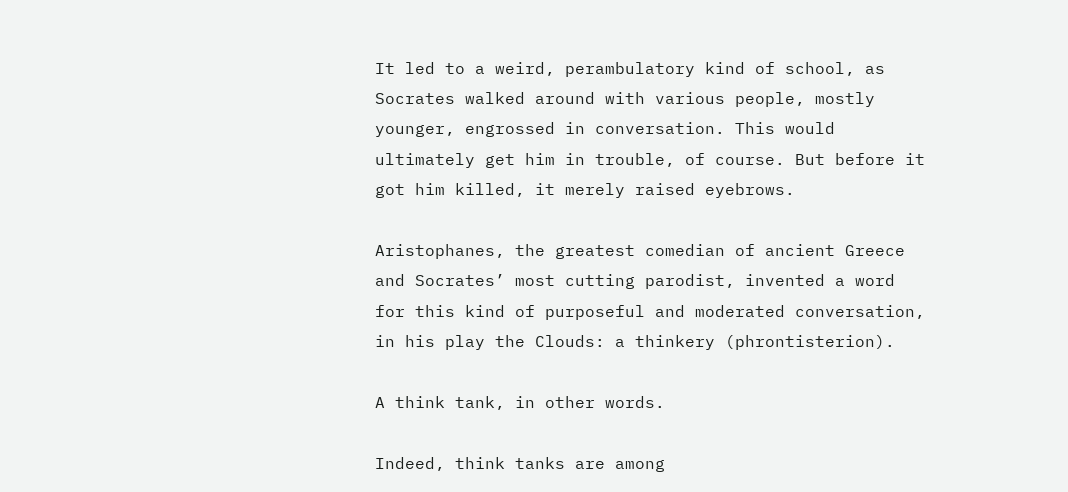It led to a weird, perambulatory kind of school, as Socrates walked around with various people, mostly younger, engrossed in conversation. This would ultimately get him in trouble, of course. But before it got him killed, it merely raised eyebrows.

Aristophanes, the greatest comedian of ancient Greece and Socrates’ most cutting parodist, invented a word for this kind of purposeful and moderated conversation, in his play the Clouds: a thinkery (phrontisterion).

A think tank, in other words.

Indeed, think tanks are among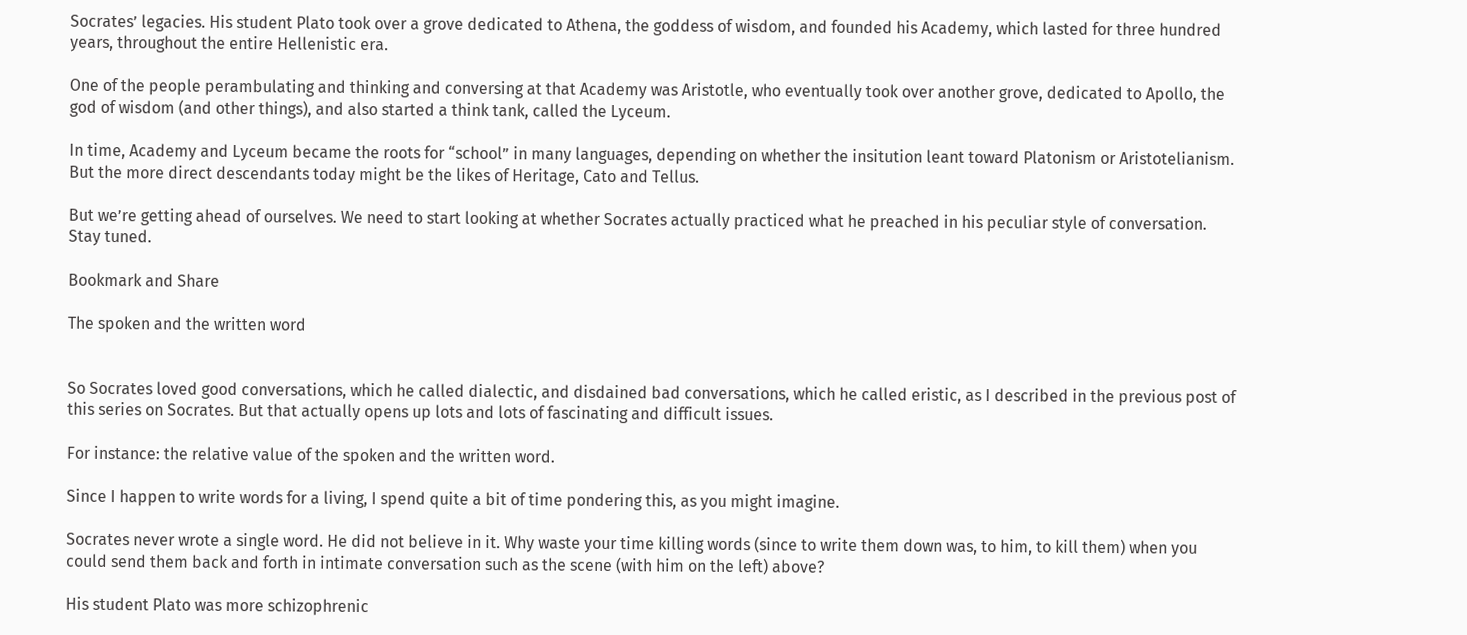Socrates’ legacies. His student Plato took over a grove dedicated to Athena, the goddess of wisdom, and founded his Academy, which lasted for three hundred years, throughout the entire Hellenistic era.

One of the people perambulating and thinking and conversing at that Academy was Aristotle, who eventually took over another grove, dedicated to Apollo, the god of wisdom (and other things), and also started a think tank, called the Lyceum.

In time, Academy and Lyceum became the roots for “school” in many languages, depending on whether the insitution leant toward Platonism or Aristotelianism. But the more direct descendants today might be the likes of Heritage, Cato and Tellus.

But we’re getting ahead of ourselves. We need to start looking at whether Socrates actually practiced what he preached in his peculiar style of conversation. Stay tuned.

Bookmark and Share

The spoken and the written word


So Socrates loved good conversations, which he called dialectic, and disdained bad conversations, which he called eristic, as I described in the previous post of this series on Socrates. But that actually opens up lots and lots of fascinating and difficult issues.

For instance: the relative value of the spoken and the written word.

Since I happen to write words for a living, I spend quite a bit of time pondering this, as you might imagine.

Socrates never wrote a single word. He did not believe in it. Why waste your time killing words (since to write them down was, to him, to kill them) when you could send them back and forth in intimate conversation such as the scene (with him on the left) above?

His student Plato was more schizophrenic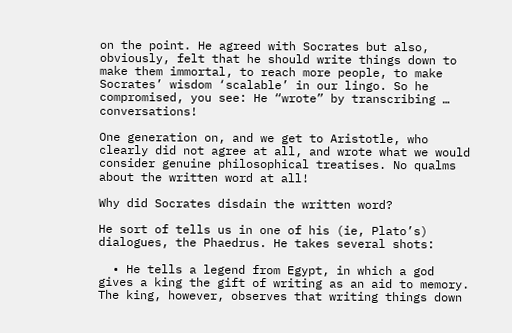on the point. He agreed with Socrates but also, obviously, felt that he should write things down to make them immortal, to reach more people, to make Socrates’ wisdom ‘scalable’ in our lingo. So he compromised, you see: He “wrote” by transcribing … conversations!

One generation on, and we get to Aristotle, who clearly did not agree at all, and wrote what we would consider genuine philosophical treatises. No qualms about the written word at all!

Why did Socrates disdain the written word?

He sort of tells us in one of his (ie, Plato’s) dialogues, the Phaedrus. He takes several shots:

  • He tells a legend from Egypt, in which a god gives a king the gift of writing as an aid to memory. The king, however, observes that writing things down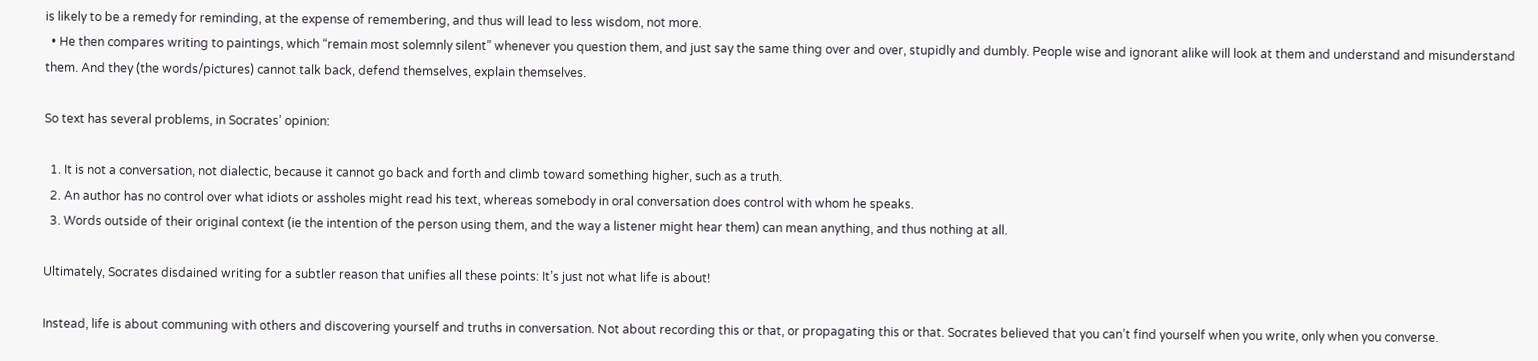is likely to be a remedy for reminding, at the expense of remembering, and thus will lead to less wisdom, not more.
  • He then compares writing to paintings, which “remain most solemnly silent” whenever you question them, and just say the same thing over and over, stupidly and dumbly. People wise and ignorant alike will look at them and understand and misunderstand them. And they (the words/pictures) cannot talk back, defend themselves, explain themselves.

So text has several problems, in Socrates’ opinion:

  1. It is not a conversation, not dialectic, because it cannot go back and forth and climb toward something higher, such as a truth.
  2. An author has no control over what idiots or assholes might read his text, whereas somebody in oral conversation does control with whom he speaks.
  3. Words outside of their original context (ie the intention of the person using them, and the way a listener might hear them) can mean anything, and thus nothing at all.

Ultimately, Socrates disdained writing for a subtler reason that unifies all these points: It’s just not what life is about!

Instead, life is about communing with others and discovering yourself and truths in conversation. Not about recording this or that, or propagating this or that. Socrates believed that you can’t find yourself when you write, only when you converse.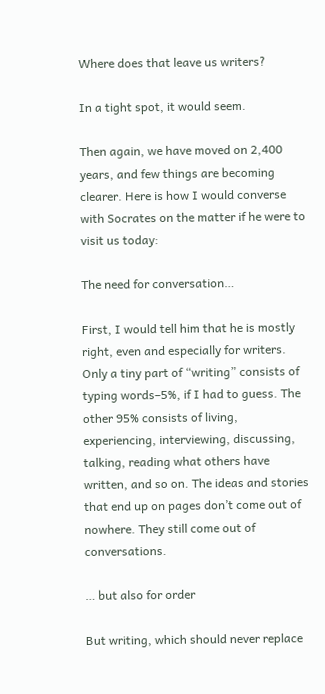Where does that leave us writers?

In a tight spot, it would seem.

Then again, we have moved on 2,400 years, and few things are becoming clearer. Here is how I would converse with Socrates on the matter if he were to visit us today:

The need for conversation…

First, I would tell him that he is mostly right, even and especially for writers. Only a tiny part of “writing” consists of typing words–5%, if I had to guess. The other 95% consists of living, experiencing, interviewing, discussing, talking, reading what others have written, and so on. The ideas and stories that end up on pages don’t come out of nowhere. They still come out of conversations.

… but also for order

But writing, which should never replace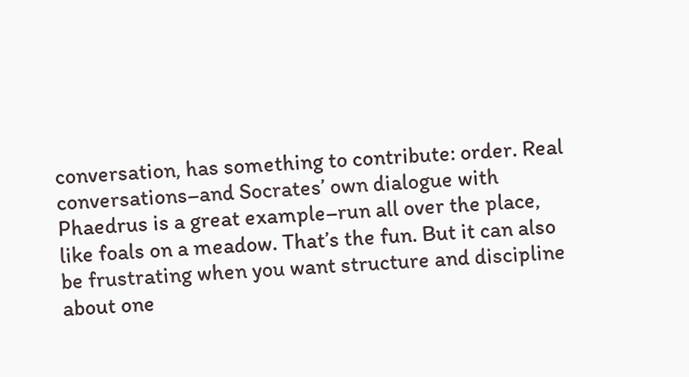conversation, has something to contribute: order. Real conversations–and Socrates’ own dialogue with Phaedrus is a great example–run all over the place, like foals on a meadow. That’s the fun. But it can also be frustrating when you want structure and discipline about one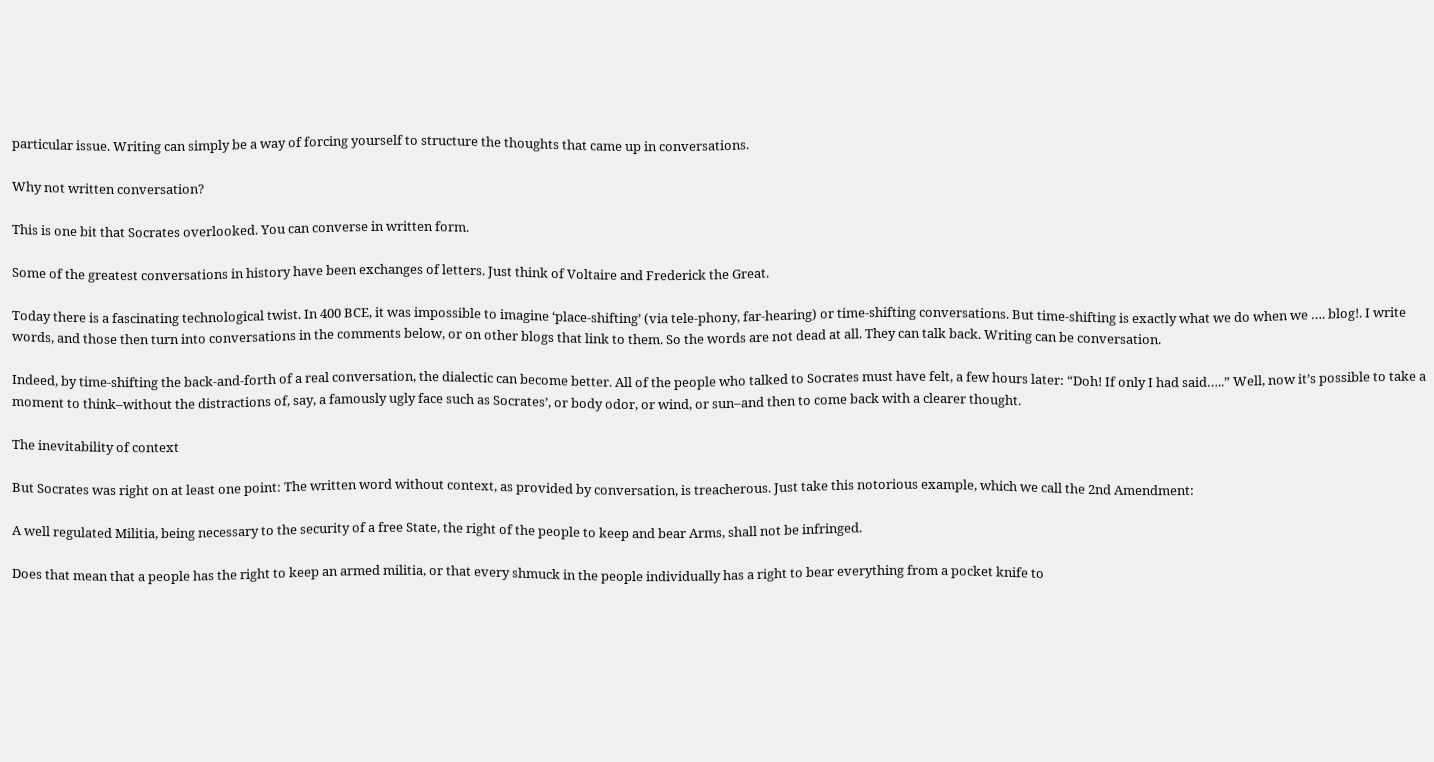particular issue. Writing can simply be a way of forcing yourself to structure the thoughts that came up in conversations.

Why not written conversation?

This is one bit that Socrates overlooked. You can converse in written form.

Some of the greatest conversations in history have been exchanges of letters. Just think of Voltaire and Frederick the Great.

Today there is a fascinating technological twist. In 400 BCE, it was impossible to imagine ‘place-shifting’ (via tele-phony, far-hearing) or time-shifting conversations. But time-shifting is exactly what we do when we …. blog!. I write words, and those then turn into conversations in the comments below, or on other blogs that link to them. So the words are not dead at all. They can talk back. Writing can be conversation.

Indeed, by time-shifting the back-and-forth of a real conversation, the dialectic can become better. All of the people who talked to Socrates must have felt, a few hours later: “Doh! If only I had said…..” Well, now it’s possible to take a moment to think–without the distractions of, say, a famously ugly face such as Socrates’, or body odor, or wind, or sun–and then to come back with a clearer thought.

The inevitability of context

But Socrates was right on at least one point: The written word without context, as provided by conversation, is treacherous. Just take this notorious example, which we call the 2nd Amendment:

A well regulated Militia, being necessary to the security of a free State, the right of the people to keep and bear Arms, shall not be infringed.

Does that mean that a people has the right to keep an armed militia, or that every shmuck in the people individually has a right to bear everything from a pocket knife to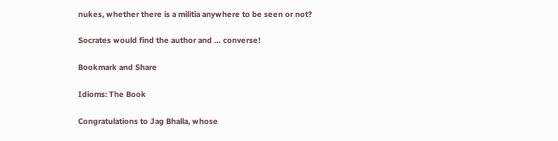nukes, whether there is a militia anywhere to be seen or not?

Socrates would find the author and … converse!

Bookmark and Share

Idioms: The Book

Congratulations to Jag Bhalla, whose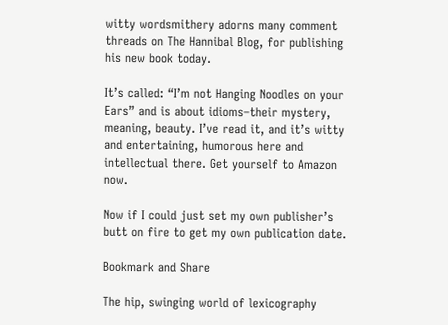witty wordsmithery adorns many comment threads on The Hannibal Blog, for publishing his new book today.

It’s called: “I’m not Hanging Noodles on your Ears” and is about idioms–their mystery, meaning, beauty. I’ve read it, and it’s witty and entertaining, humorous here and intellectual there. Get yourself to Amazon now.

Now if I could just set my own publisher’s butt on fire to get my own publication date.

Bookmark and Share

The hip, swinging world of lexicography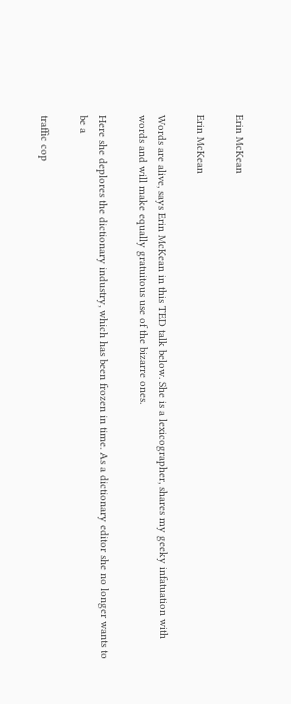Erin McKean

Erin McKean

Words are alive, says Erin McKean in this TED talk below. She is a lexicographer, shares my geeky infatuation with words and will make equally gratuitous use of the bizarre ones.

Here she deplores the dictionary industry, which has been frozen in time. As a dictionary editor she no longer wants to be a

traffic cop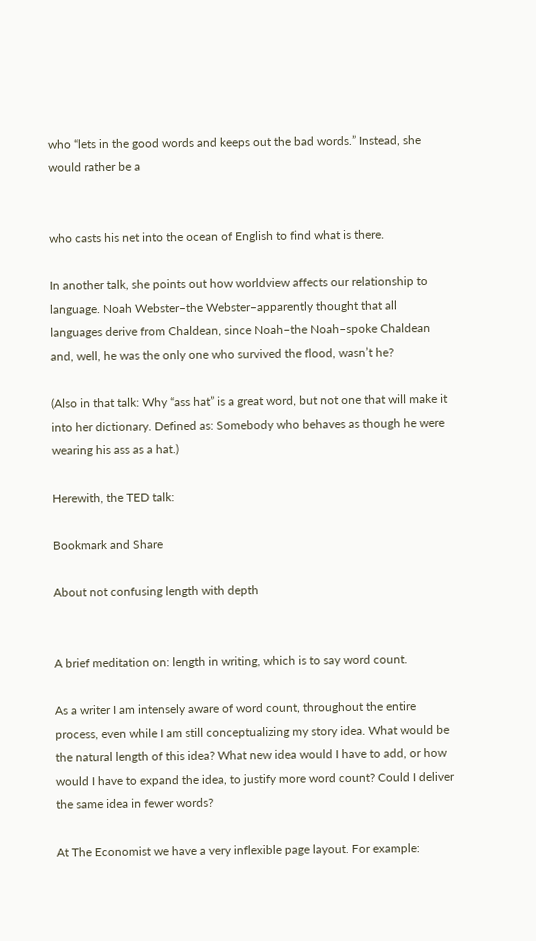who “lets in the good words and keeps out the bad words.” Instead, she would rather be a


who casts his net into the ocean of English to find what is there.

In another talk, she points out how worldview affects our relationship to language. Noah Webster–the Webster–apparently thought that all languages derive from Chaldean, since Noah–the Noah–spoke Chaldean and, well, he was the only one who survived the flood, wasn’t he?

(Also in that talk: Why “ass hat” is a great word, but not one that will make it into her dictionary. Defined as: Somebody who behaves as though he were wearing his ass as a hat.)

Herewith, the TED talk:

Bookmark and Share

About not confusing length with depth


A brief meditation on: length in writing, which is to say word count.

As a writer I am intensely aware of word count, throughout the entire process, even while I am still conceptualizing my story idea. What would be the natural length of this idea? What new idea would I have to add, or how would I have to expand the idea, to justify more word count? Could I deliver the same idea in fewer words?

At The Economist we have a very inflexible page layout. For example: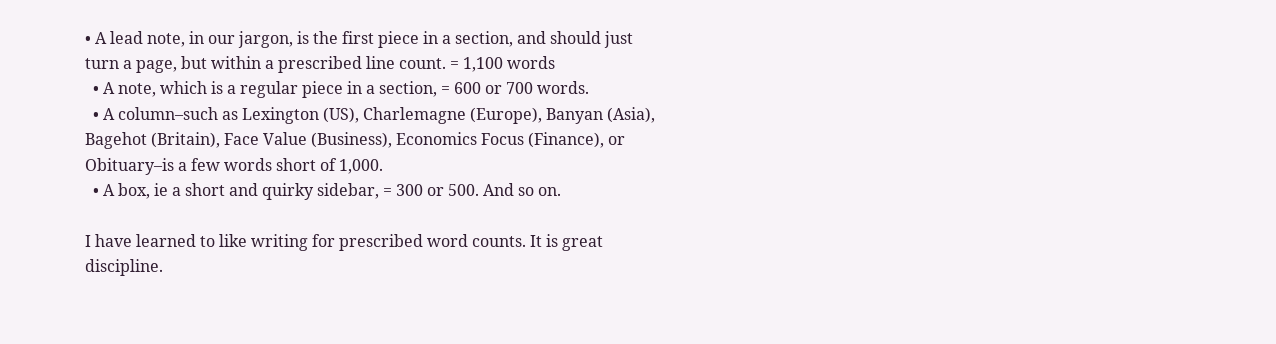• A lead note, in our jargon, is the first piece in a section, and should just turn a page, but within a prescribed line count. = 1,100 words
  • A note, which is a regular piece in a section, = 600 or 700 words.
  • A column–such as Lexington (US), Charlemagne (Europe), Banyan (Asia), Bagehot (Britain), Face Value (Business), Economics Focus (Finance), or Obituary–is a few words short of 1,000.
  • A box, ie a short and quirky sidebar, = 300 or 500. And so on.

I have learned to like writing for prescribed word counts. It is great discipline.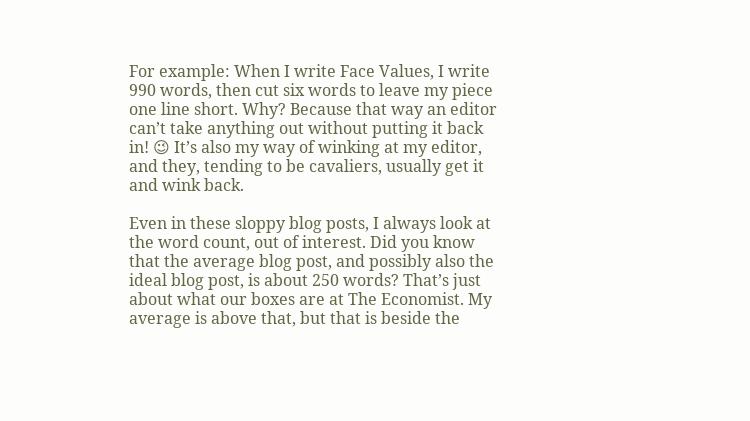For example: When I write Face Values, I write 990 words, then cut six words to leave my piece one line short. Why? Because that way an editor can’t take anything out without putting it back in! 😉 It’s also my way of winking at my editor, and they, tending to be cavaliers, usually get it and wink back.

Even in these sloppy blog posts, I always look at the word count, out of interest. Did you know that the average blog post, and possibly also the ideal blog post, is about 250 words? That’s just about what our boxes are at The Economist. My average is above that, but that is beside the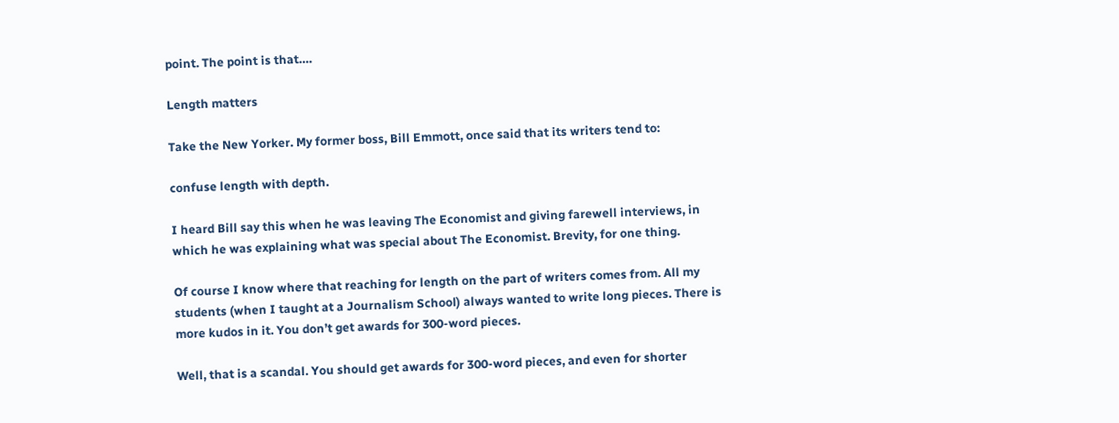point. The point is that….

Length matters

Take the New Yorker. My former boss, Bill Emmott, once said that its writers tend to:

confuse length with depth.

I heard Bill say this when he was leaving The Economist and giving farewell interviews, in which he was explaining what was special about The Economist. Brevity, for one thing.

Of course I know where that reaching for length on the part of writers comes from. All my students (when I taught at a Journalism School) always wanted to write long pieces. There is more kudos in it. You don’t get awards for 300-word pieces.

Well, that is a scandal. You should get awards for 300-word pieces, and even for shorter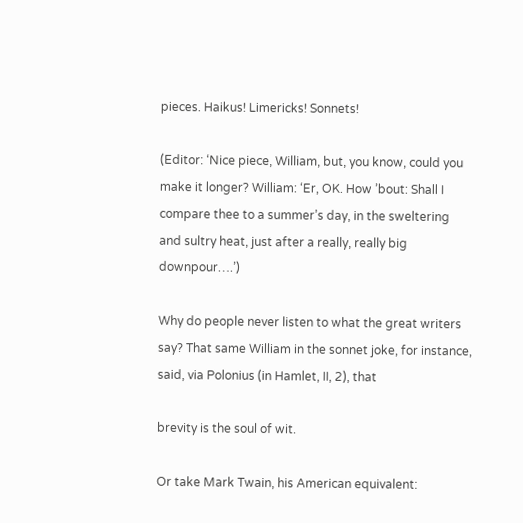pieces. Haikus! Limericks! Sonnets!

(Editor: ‘Nice piece, William, but, you know, could you make it longer? William: ‘Er, OK. How ’bout: Shall I compare thee to a summer’s day, in the sweltering and sultry heat, just after a really, really big downpour….’)

Why do people never listen to what the great writers say? That same William in the sonnet joke, for instance, said, via Polonius (in Hamlet, II, 2), that

brevity is the soul of wit.

Or take Mark Twain, his American equivalent: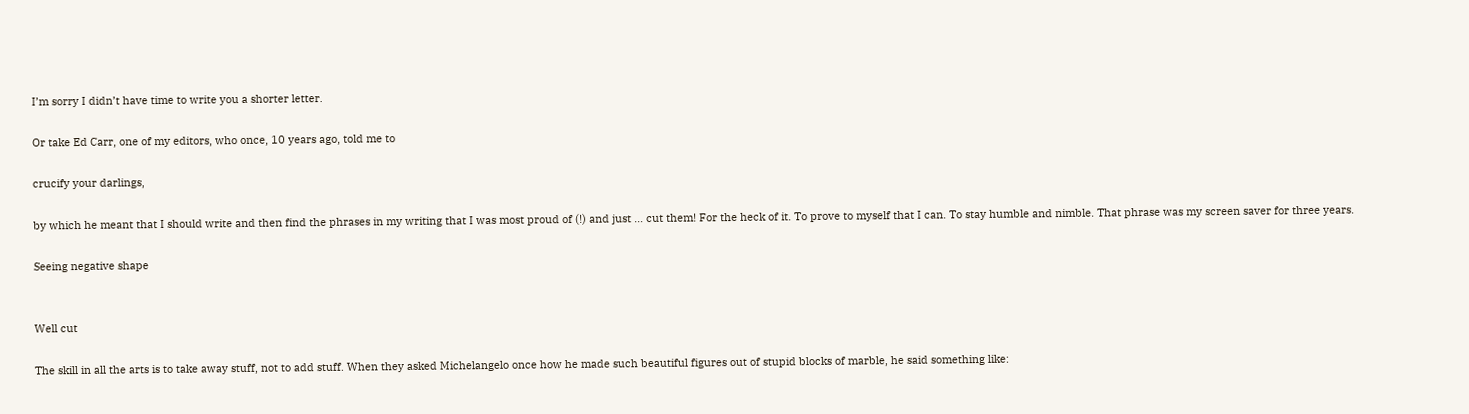I’m sorry I didn’t have time to write you a shorter letter.

Or take Ed Carr, one of my editors, who once, 10 years ago, told me to

crucify your darlings,

by which he meant that I should write and then find the phrases in my writing that I was most proud of (!) and just … cut them! For the heck of it. To prove to myself that I can. To stay humble and nimble. That phrase was my screen saver for three years.

Seeing negative shape


Well cut

The skill in all the arts is to take away stuff, not to add stuff. When they asked Michelangelo once how he made such beautiful figures out of stupid blocks of marble, he said something like: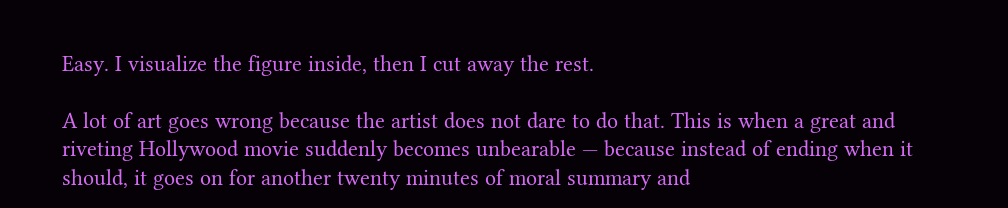Easy. I visualize the figure inside, then I cut away the rest.

A lot of art goes wrong because the artist does not dare to do that. This is when a great and riveting Hollywood movie suddenly becomes unbearable — because instead of ending when it should, it goes on for another twenty minutes of moral summary and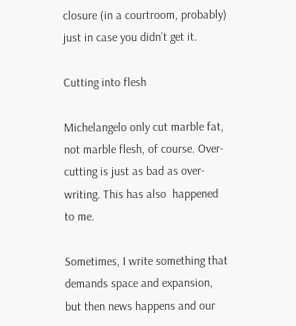closure (in a courtroom, probably) just in case you didn’t get it.

Cutting into flesh

Michelangelo only cut marble fat, not marble flesh, of course. Over-cutting is just as bad as over-writing. This has also  happened to me.

Sometimes, I write something that demands space and expansion, but then news happens and our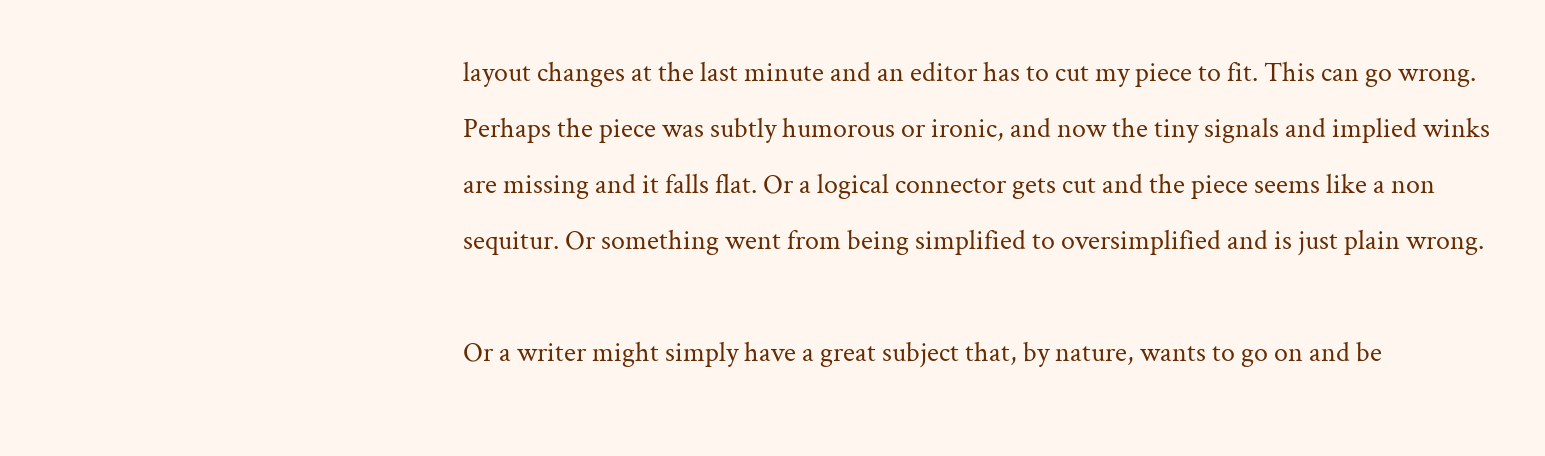layout changes at the last minute and an editor has to cut my piece to fit. This can go wrong. Perhaps the piece was subtly humorous or ironic, and now the tiny signals and implied winks are missing and it falls flat. Or a logical connector gets cut and the piece seems like a non sequitur. Or something went from being simplified to oversimplified and is just plain wrong.

Or a writer might simply have a great subject that, by nature, wants to go on and be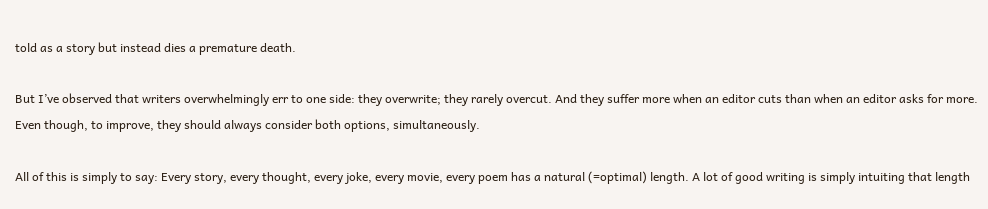told as a story but instead dies a premature death.

But I’ve observed that writers overwhelmingly err to one side: they overwrite; they rarely overcut. And they suffer more when an editor cuts than when an editor asks for more. Even though, to improve, they should always consider both options, simultaneously.

All of this is simply to say: Every story, every thought, every joke, every movie, every poem has a natural (=optimal) length. A lot of good writing is simply intuiting that length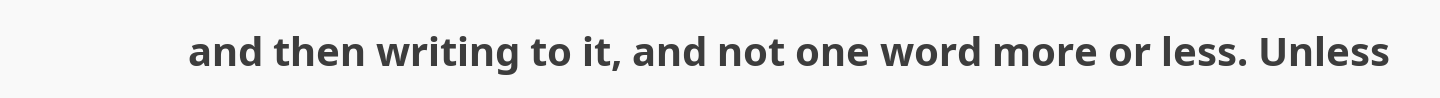and then writing to it, and not one word more or less. Unless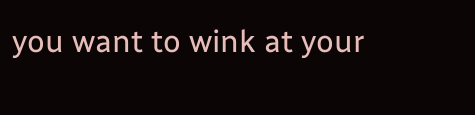you want to wink at your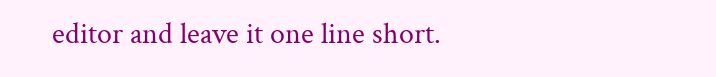editor and leave it one line short.